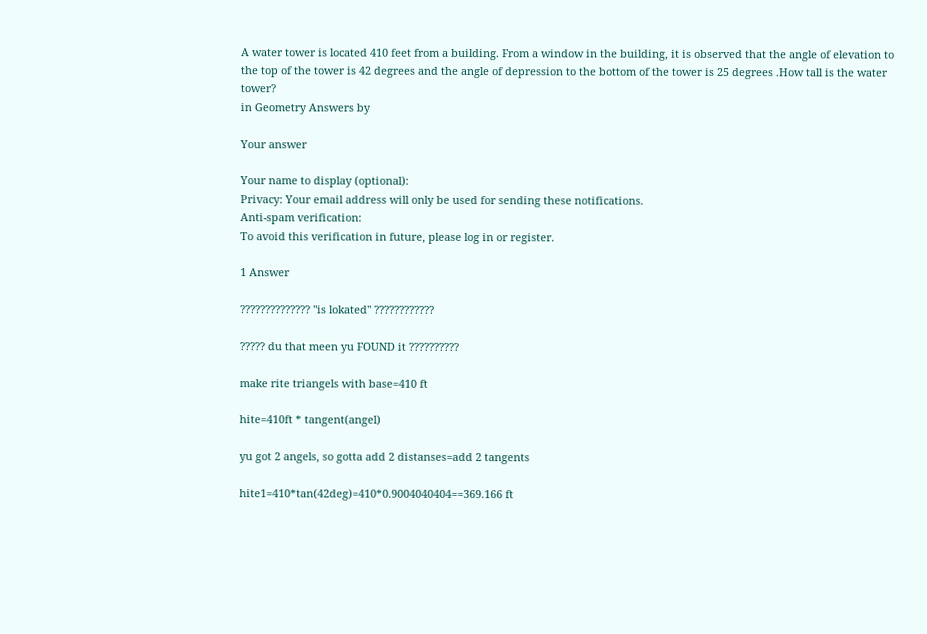A water tower is located 410 feet from a building. From a window in the building, it is observed that the angle of elevation to the top of the tower is 42 degrees and the angle of depression to the bottom of the tower is 25 degrees .How tall is the water tower?
in Geometry Answers by

Your answer

Your name to display (optional):
Privacy: Your email address will only be used for sending these notifications.
Anti-spam verification:
To avoid this verification in future, please log in or register.

1 Answer

?????????????? "is lokated" ????????????

????? du that meen yu FOUND it ??????????

make rite triangels with base=410 ft

hite=410ft * tangent(angel)

yu got 2 angels, so gotta add 2 distanses=add 2 tangents

hite1=410*tan(42deg)=410*0.9004040404==369.166 ft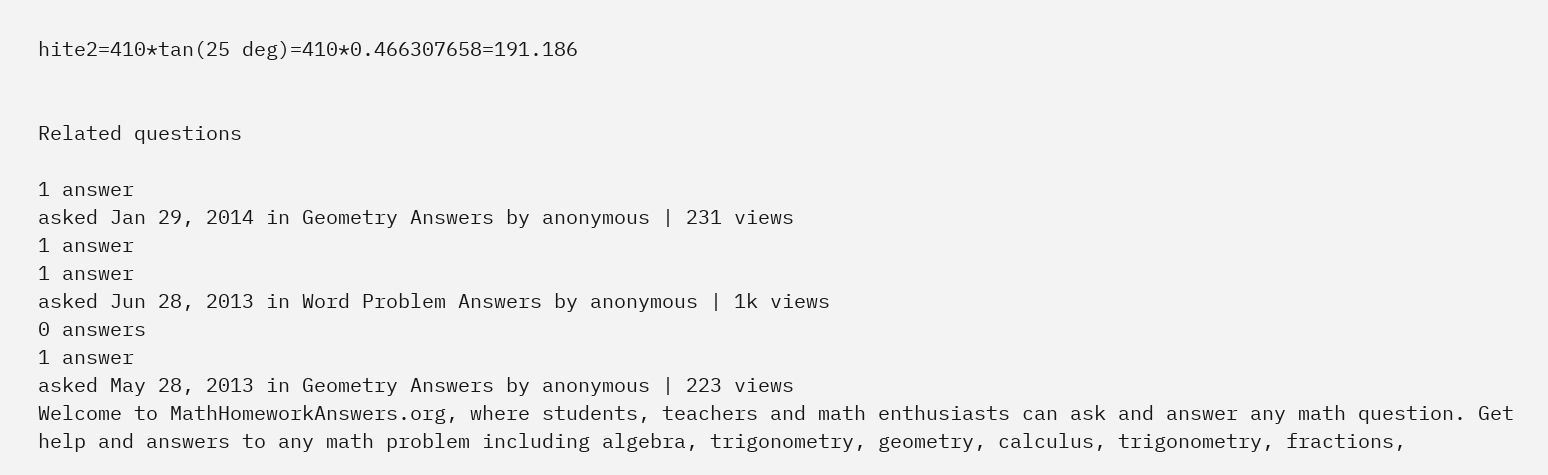hite2=410*tan(25 deg)=410*0.466307658=191.186


Related questions

1 answer
asked Jan 29, 2014 in Geometry Answers by anonymous | 231 views
1 answer
1 answer
asked Jun 28, 2013 in Word Problem Answers by anonymous | 1k views
0 answers
1 answer
asked May 28, 2013 in Geometry Answers by anonymous | 223 views
Welcome to MathHomeworkAnswers.org, where students, teachers and math enthusiasts can ask and answer any math question. Get help and answers to any math problem including algebra, trigonometry, geometry, calculus, trigonometry, fractions,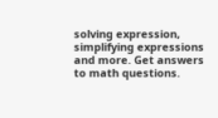solving expression, simplifying expressions and more. Get answers to math questions.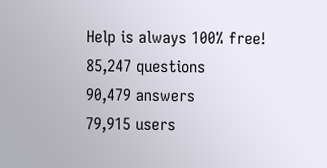Help is always 100% free!
85,247 questions
90,479 answers
79,915 users